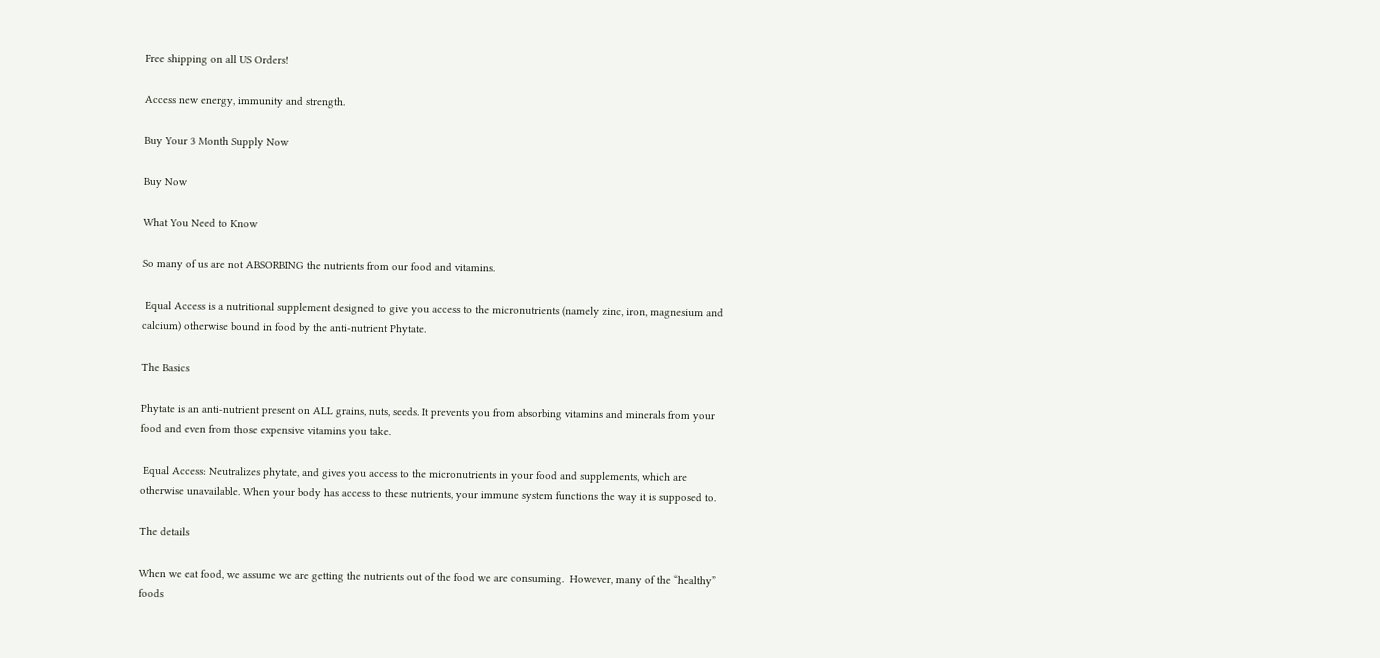Free shipping on all US Orders!

Access new energy, immunity and strength.

Buy Your 3 Month Supply Now

Buy Now

What You Need to Know

So many of us are not ABSORBING the nutrients from our food and vitamins.

 Equal Access is a nutritional supplement designed to give you access to the micronutrients (namely zinc, iron, magnesium and calcium) otherwise bound in food by the anti-nutrient Phytate.

The Basics

Phytate is an anti-nutrient present on ALL grains, nuts, seeds. It prevents you from absorbing vitamins and minerals from your food and even from those expensive vitamins you take.

 Equal Access: Neutralizes phytate, and gives you access to the micronutrients in your food and supplements, which are otherwise unavailable. When your body has access to these nutrients, your immune system functions the way it is supposed to.

The details

When we eat food, we assume we are getting the nutrients out of the food we are consuming.  However, many of the “healthy” foods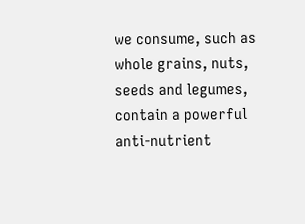we consume, such as whole grains, nuts, seeds and legumes, contain a powerful anti-nutrient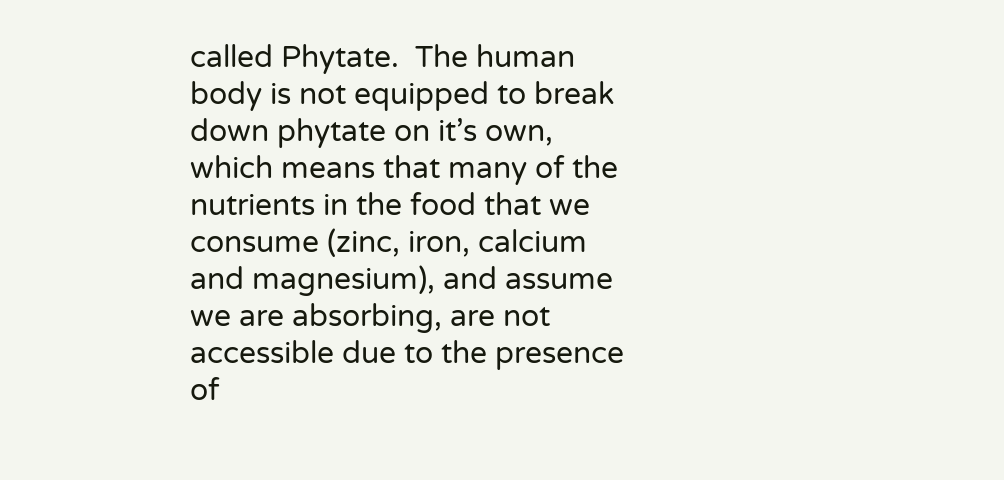called Phytate.  The human body is not equipped to break down phytate on it’s own, which means that many of the nutrients in the food that we consume (zinc, iron, calcium and magnesium), and assume we are absorbing, are not accessible due to the presence of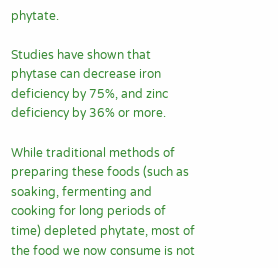phytate.

Studies have shown that phytase can decrease iron deficiency by 75%, and zinc deficiency by 36% or more.

While traditional methods of preparing these foods (such as soaking, fermenting and cooking for long periods of time) depleted phytate, most of the food we now consume is not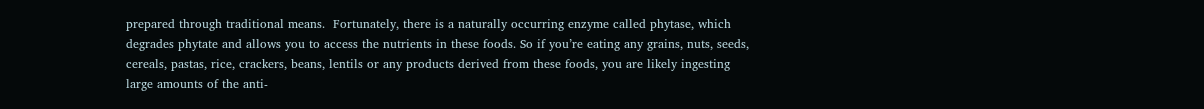prepared through traditional means.  Fortunately, there is a naturally occurring enzyme called phytase, which degrades phytate and allows you to access the nutrients in these foods. So if you’re eating any grains, nuts, seeds, cereals, pastas, rice, crackers, beans, lentils or any products derived from these foods, you are likely ingesting large amounts of the anti-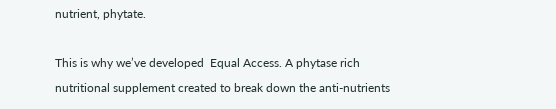nutrient, phytate.

This is why we’ve developed  Equal Access. A phytase rich nutritional supplement created to break down the anti-nutrients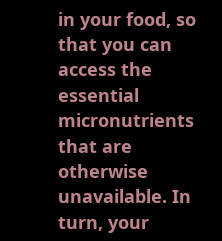in your food, so that you can access the essential micronutrients that are otherwise unavailable. In turn, your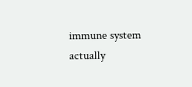immune system actually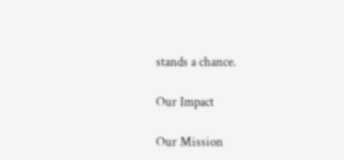stands a chance.

Our Impact

Our Mission